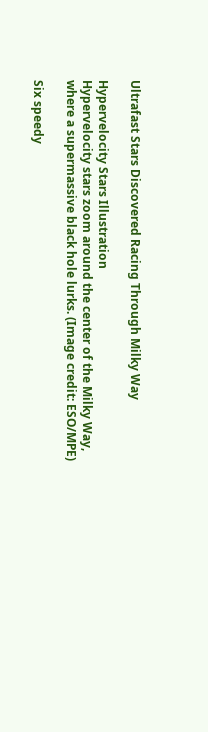Ultrafast Stars Discovered Racing Through Milky Way

Hypervelocity Stars Illustration
Hypervelocity stars zoom around the center of the Milky Way, where a supermassive black hole lurks. (Image credit: ESO/MPE)

Six speedy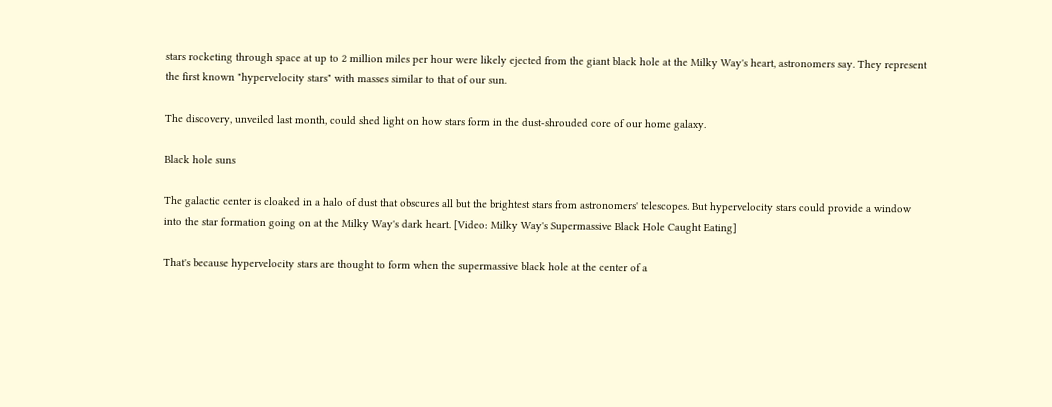stars rocketing through space at up to 2 million miles per hour were likely ejected from the giant black hole at the Milky Way's heart, astronomers say. They represent the first known "hypervelocity stars" with masses similar to that of our sun.

The discovery, unveiled last month, could shed light on how stars form in the dust-shrouded core of our home galaxy.

Black hole suns

The galactic center is cloaked in a halo of dust that obscures all but the brightest stars from astronomers' telescopes. But hypervelocity stars could provide a window into the star formation going on at the Milky Way's dark heart. [Video: Milky Way's Supermassive Black Hole Caught Eating]

That's because hypervelocity stars are thought to form when the supermassive black hole at the center of a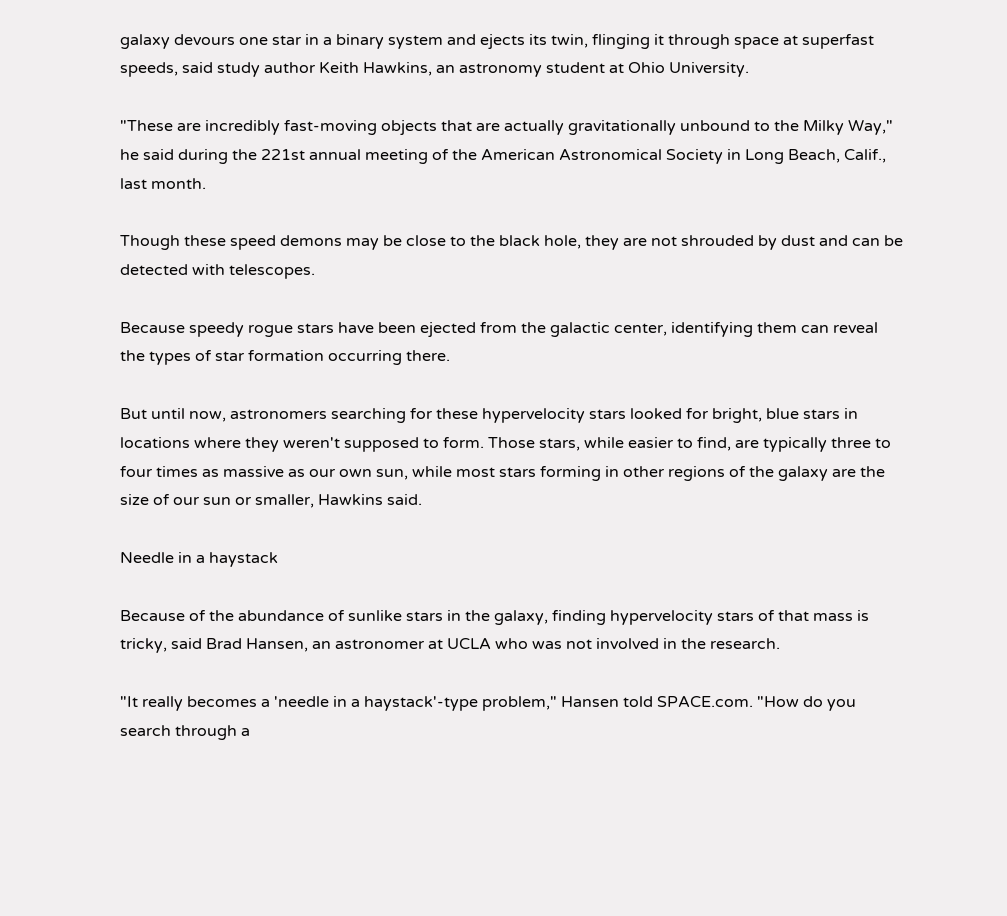galaxy devours one star in a binary system and ejects its twin, flinging it through space at superfast speeds, said study author Keith Hawkins, an astronomy student at Ohio University.

"These are incredibly fast-moving objects that are actually gravitationally unbound to the Milky Way," he said during the 221st annual meeting of the American Astronomical Society in Long Beach, Calif., last month.

Though these speed demons may be close to the black hole, they are not shrouded by dust and can be detected with telescopes.

Because speedy rogue stars have been ejected from the galactic center, identifying them can reveal the types of star formation occurring there.

But until now, astronomers searching for these hypervelocity stars looked for bright, blue stars in locations where they weren't supposed to form. Those stars, while easier to find, are typically three to four times as massive as our own sun, while most stars forming in other regions of the galaxy are the size of our sun or smaller, Hawkins said.

Needle in a haystack

Because of the abundance of sunlike stars in the galaxy, finding hypervelocity stars of that mass is tricky, said Brad Hansen, an astronomer at UCLA who was not involved in the research.

"It really becomes a 'needle in a haystack'-type problem," Hansen told SPACE.com. "How do you search through a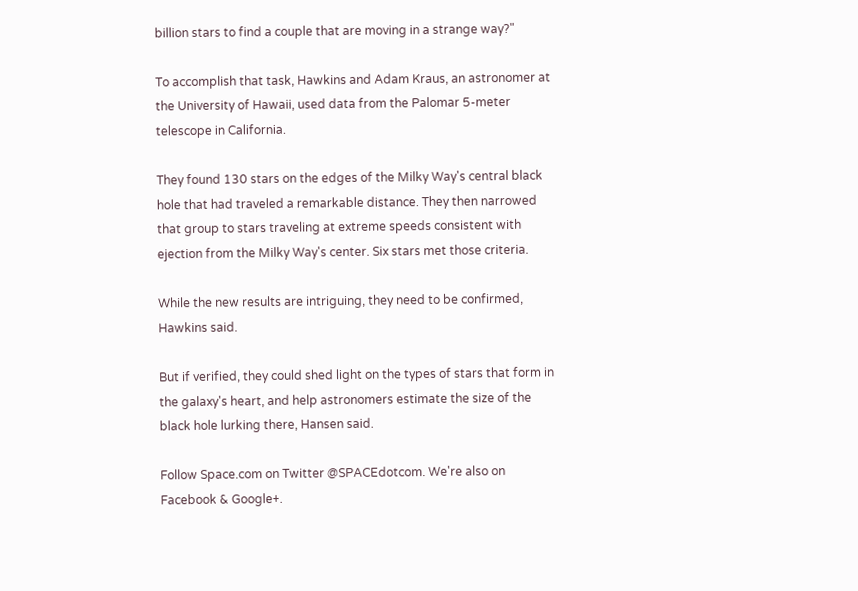billion stars to find a couple that are moving in a strange way?"

To accomplish that task, Hawkins and Adam Kraus, an astronomer at the University of Hawaii, used data from the Palomar 5-meter telescope in California.

They found 130 stars on the edges of the Milky Way's central black hole that had traveled a remarkable distance. They then narrowed that group to stars traveling at extreme speeds consistent with ejection from the Milky Way's center. Six stars met those criteria.

While the new results are intriguing, they need to be confirmed, Hawkins said.

But if verified, they could shed light on the types of stars that form in the galaxy's heart, and help astronomers estimate the size of the black hole lurking there, Hansen said.

Follow Space.com on Twitter @SPACEdotcom. We're also on Facebook & Google+.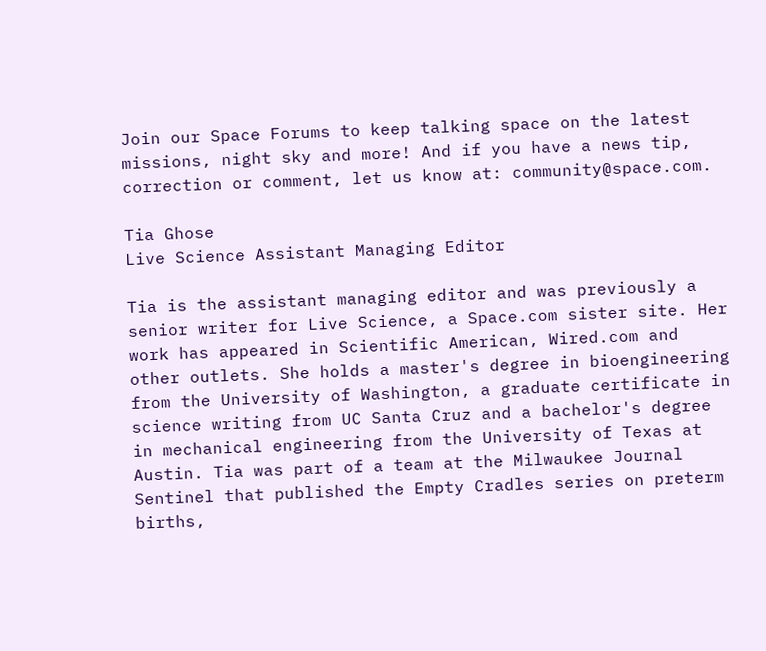Join our Space Forums to keep talking space on the latest missions, night sky and more! And if you have a news tip, correction or comment, let us know at: community@space.com.

Tia Ghose
Live Science Assistant Managing Editor

Tia is the assistant managing editor and was previously a senior writer for Live Science, a Space.com sister site. Her work has appeared in Scientific American, Wired.com and other outlets. She holds a master's degree in bioengineering from the University of Washington, a graduate certificate in science writing from UC Santa Cruz and a bachelor's degree in mechanical engineering from the University of Texas at Austin. Tia was part of a team at the Milwaukee Journal Sentinel that published the Empty Cradles series on preterm births,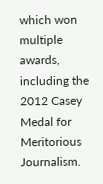which won multiple awards, including the 2012 Casey Medal for Meritorious Journalism.